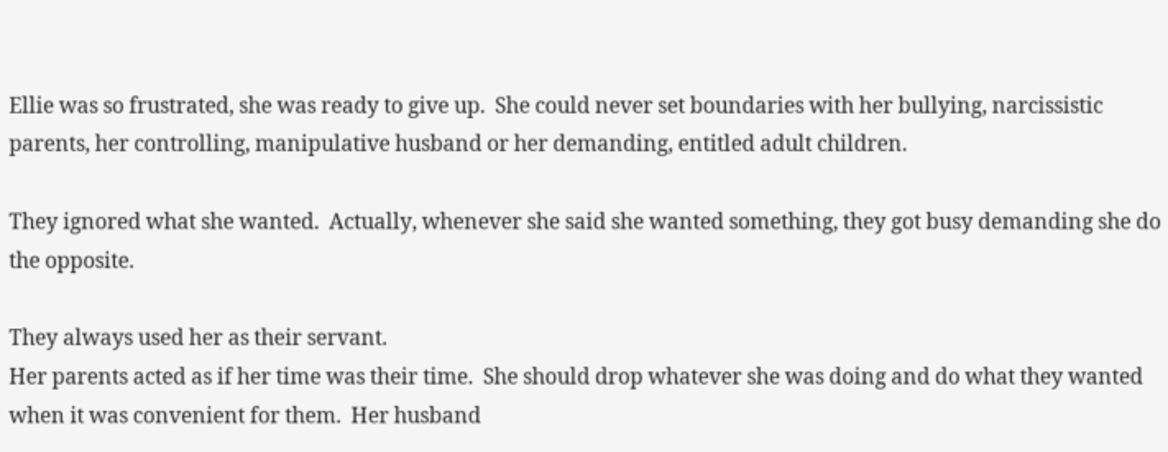Ellie was so frustrated, she was ready to give up.  She could never set boundaries with her bullying, narcissistic parents, her controlling, manipulative husband or her demanding, entitled adult children.

They ignored what she wanted.  Actually, whenever she said she wanted something, they got busy demanding she do the opposite.

They always used her as their servant.
Her parents acted as if her time was their time.  She should drop whatever she was doing and do what they wanted when it was convenient for them.  Her husband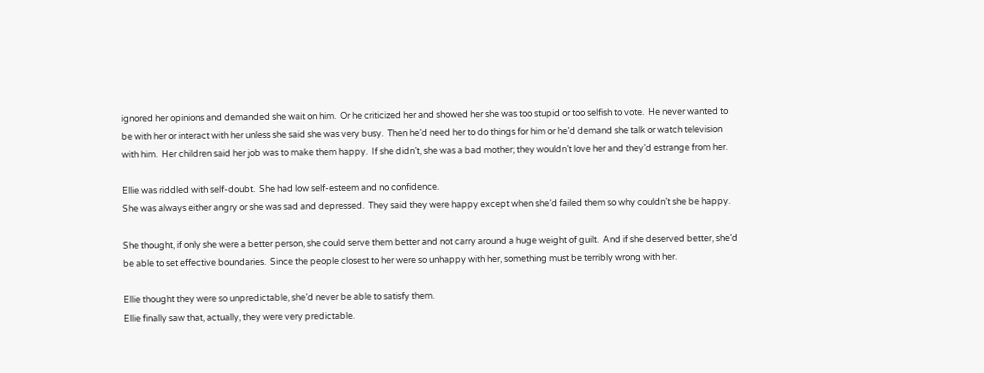ignored her opinions and demanded she wait on him.  Or he criticized her and showed her she was too stupid or too selfish to vote.  He never wanted to be with her or interact with her unless she said she was very busy.  Then he’d need her to do things for him or he’d demand she talk or watch television with him.  Her children said her job was to make them happy.  If she didn’t, she was a bad mother; they wouldn’t love her and they’d estrange from her.

Ellie was riddled with self-doubt.  She had low self-esteem and no confidence.
She was always either angry or she was sad and depressed.  They said they were happy except when she’d failed them so why couldn’t she be happy.

She thought, if only she were a better person, she could serve them better and not carry around a huge weight of guilt.  And if she deserved better, she’d be able to set effective boundaries.  Since the people closest to her were so unhappy with her, something must be terribly wrong with her.

Ellie thought they were so unpredictable, she’d never be able to satisfy them.
Ellie finally saw that, actually, they were very predictable.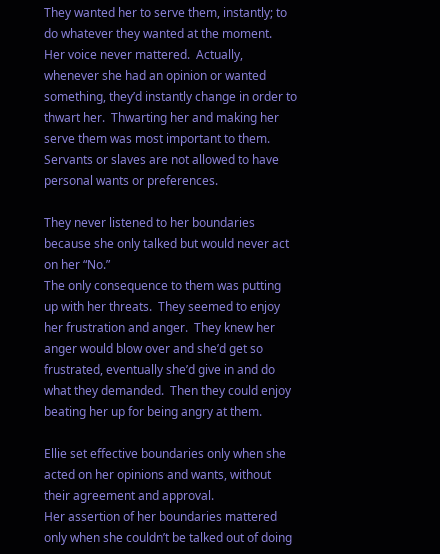They wanted her to serve them, instantly; to do whatever they wanted at the moment.  Her voice never mattered.  Actually, whenever she had an opinion or wanted something, they’d instantly change in order to thwart her.  Thwarting her and making her serve them was most important to them.  Servants or slaves are not allowed to have personal wants or preferences.

They never listened to her boundaries because she only talked but would never act on her “No.”
The only consequence to them was putting up with her threats.  They seemed to enjoy her frustration and anger.  They knew her anger would blow over and she’d get so frustrated, eventually she’d give in and do what they demanded.  Then they could enjoy beating her up for being angry at them.

Ellie set effective boundaries only when she acted on her opinions and wants, without their agreement and approval.
Her assertion of her boundaries mattered only when she couldn’t be talked out of doing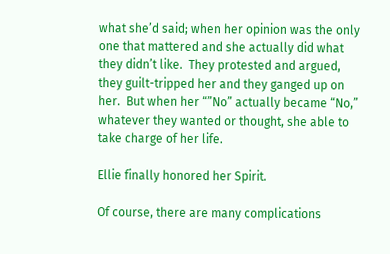what she’d said; when her opinion was the only one that mattered and she actually did what they didn’t like.  They protested and argued, they guilt-tripped her and they ganged up on her.  But when her “”No” actually became “No,” whatever they wanted or thought, she able to take charge of her life.

Ellie finally honored her Spirit.

Of course, there are many complications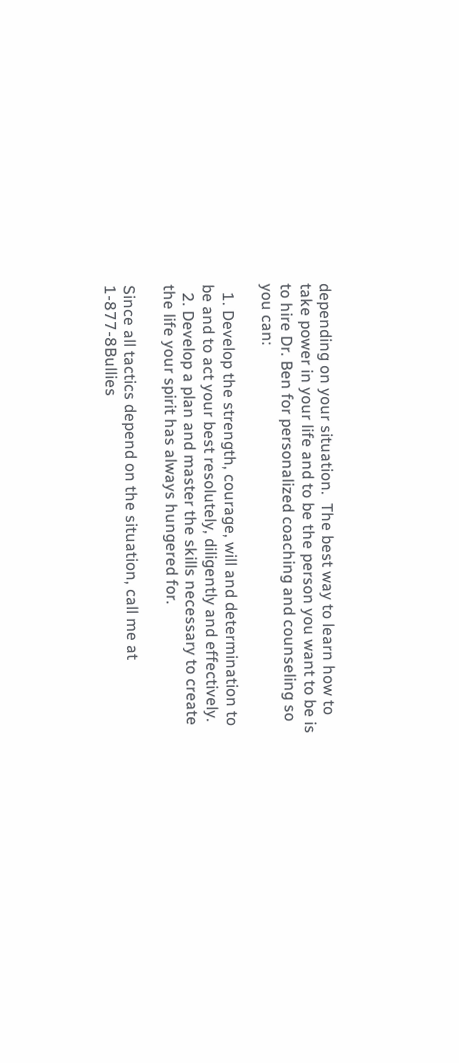depending on your situation.  The best way to learn how to take power in your life and to be the person you want to be is to hire Dr. Ben for personalized coaching and counseling so you can:

  1. Develop the strength, courage, will and determination to be and to act your best resolutely, diligently and effectively.
  2. Develop a plan and master the skills necessary to create the life your spirit has always hungered for.

Since all tactics depend on the situation, call me at 1-877-8Bullies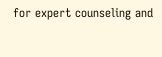for expert counseling and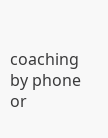coaching by phone or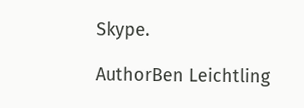Skype.

AuthorBen Leichtling